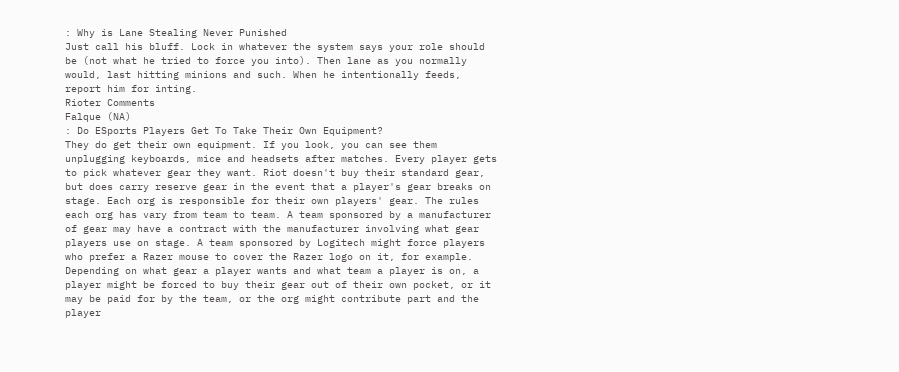: Why is Lane Stealing Never Punished
Just call his bluff. Lock in whatever the system says your role should be (not what he tried to force you into). Then lane as you normally would, last hitting minions and such. When he intentionally feeds, report him for inting.
Rioter Comments
Falque (NA)
: Do ESports Players Get To Take Their Own Equipment?
They do get their own equipment. If you look, you can see them unplugging keyboards, mice and headsets after matches. Every player gets to pick whatever gear they want. Riot doesn't buy their standard gear, but does carry reserve gear in the event that a player's gear breaks on stage. Each org is responsible for their own players' gear. The rules each org has vary from team to team. A team sponsored by a manufacturer of gear may have a contract with the manufacturer involving what gear players use on stage. A team sponsored by Logitech might force players who prefer a Razer mouse to cover the Razer logo on it, for example. Depending on what gear a player wants and what team a player is on, a player might be forced to buy their gear out of their own pocket, or it may be paid for by the team, or the org might contribute part and the player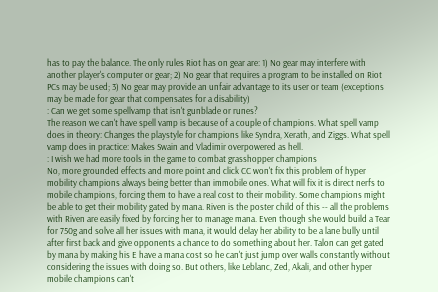has to pay the balance. The only rules Riot has on gear are: 1) No gear may interfere with another player's computer or gear; 2) No gear that requires a program to be installed on Riot PCs may be used; 3) No gear may provide an unfair advantage to its user or team (exceptions may be made for gear that compensates for a disability)
: Can we get some spellvamp that isn't gunblade or runes?
The reason we can't have spell vamp is because of a couple of champions. What spell vamp does in theory: Changes the playstyle for champions like Syndra, Xerath, and Ziggs. What spell vamp does in practice: Makes Swain and Vladimir overpowered as hell.
: I wish we had more tools in the game to combat grasshopper champions
No, more grounded effects and more point and click CC won't fix this problem of hyper mobility champions always being better than immobile ones. What will fix it is direct nerfs to mobile champions, forcing them to have a real cost to their mobility. Some champions might be able to get their mobility gated by mana. Riven is the poster child of this -- all the problems with Riven are easily fixed by forcing her to manage mana. Even though she would build a Tear for 750g and solve all her issues with mana, it would delay her ability to be a lane bully until after first back and give opponents a chance to do something about her. Talon can get gated by mana by making his E have a mana cost so he can't just jump over walls constantly without considering the issues with doing so. But others, like Leblanc, Zed, Akali, and other hyper mobile champions can't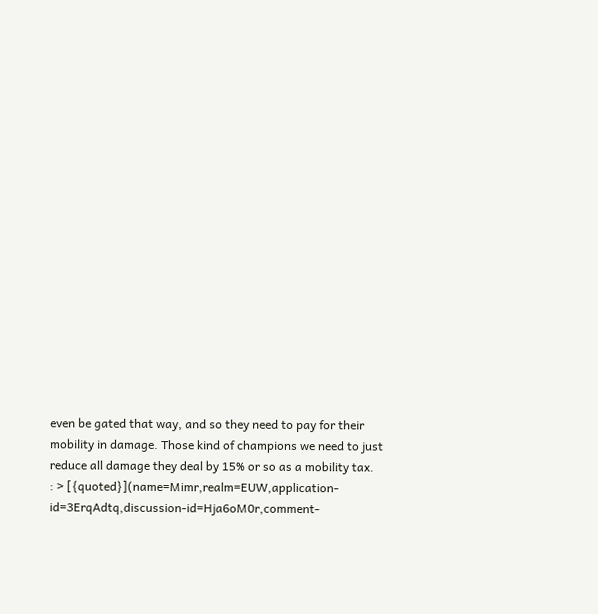even be gated that way, and so they need to pay for their mobility in damage. Those kind of champions we need to just reduce all damage they deal by 15% or so as a mobility tax.
: > [{quoted}](name=Mimr,realm=EUW,application-id=3ErqAdtq,discussion-id=Hja6oM0r,comment-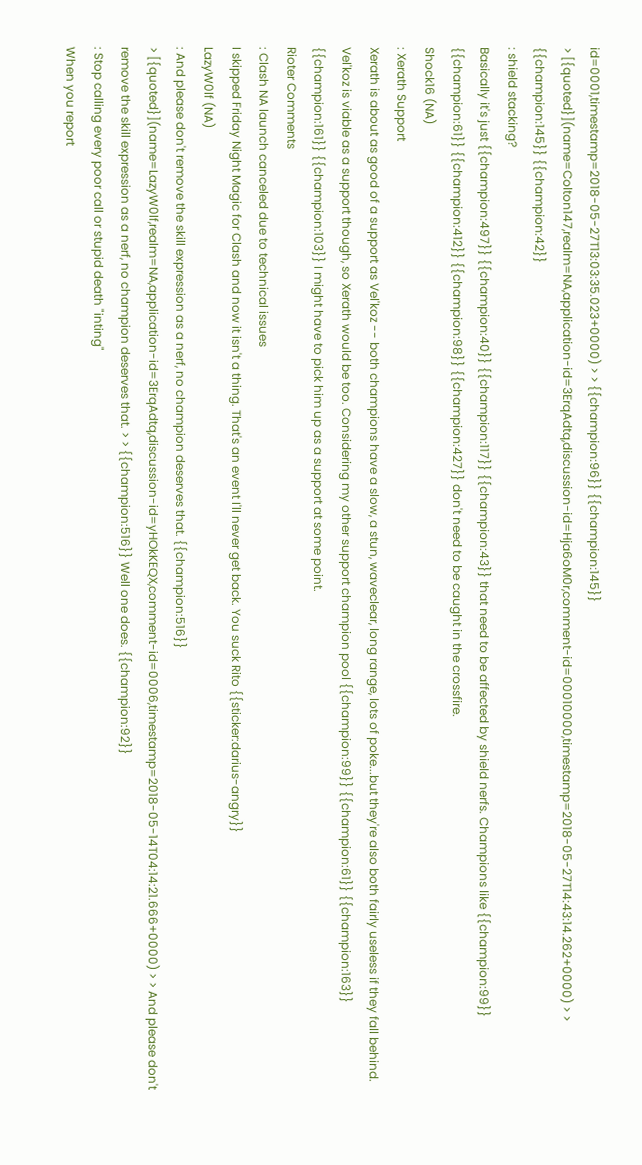id=0001,timestamp=2018-05-27T13:03:35.023+0000) > > {{champion:96}} {{champion:145}}
> [{quoted}](name=Colton147,realm=NA,application-id=3ErqAdtq,discussion-id=Hja6oM0r,comment-id=00010000,timestamp=2018-05-27T14:43:14.262+0000) > > {{champion:145}} {{champion:42}}
: shield stacking?
Basically it's just {{champion:497}} {{champion:40}} {{champion:117}} {{champion:43}} that need to be affected by shield nerfs. Champions like {{champion:99}} {{champion:61}} {{champion:412}} {{champion:98}} {{champion:427}} don't need to be caught in the crossfire.
Shock16 (NA)
: Xerath Support
Xerath is about as good of a support as Vel'koz -- both champions have a slow, a stun, waveclear, long range, lots of poke...but they're also both fairly useless if they fall behind. Vel'koz is viable as a support though, so Xerath would be too. Considering my other support champion pool {{champion:99}} {{champion:61}} {{champion:163}} {{champion:161}} {{champion:103}} I might have to pick him up as a support at some point.
Rioter Comments
: Clash NA launch canceled due to technical issues
I skipped Friday Night Magic for Clash and now it isn't a thing. That's an event I'll never get back. You suck Rito {{sticker:darius-angry}}
LazyW0lf (NA)
: And please don't remove the skill expression as a nerf, no champion deserves that. {{champion:516}}
> [{quoted}](name=LazyW0lf,realm=NA,application-id=3ErqAdtq,discussion-id=yHOkKEQX,comment-id=0006,timestamp=2018-05-14T04:14:21.666+0000) > > And please don't remove the skill expression as a nerf, no champion deserves that. > > {{champion:516}} Well one does. {{champion:92}}
: Stop calling every poor call or stupid death "inting"
When you report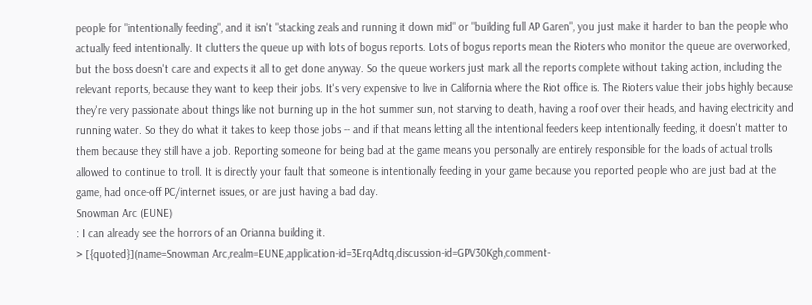people for "intentionally feeding", and it isn't "stacking zeals and running it down mid" or "building full AP Garen", you just make it harder to ban the people who actually feed intentionally. It clutters the queue up with lots of bogus reports. Lots of bogus reports mean the Rioters who monitor the queue are overworked, but the boss doesn't care and expects it all to get done anyway. So the queue workers just mark all the reports complete without taking action, including the relevant reports, because they want to keep their jobs. It's very expensive to live in California where the Riot office is. The Rioters value their jobs highly because they're very passionate about things like not burning up in the hot summer sun, not starving to death, having a roof over their heads, and having electricity and running water. So they do what it takes to keep those jobs -- and if that means letting all the intentional feeders keep intentionally feeding, it doesn't matter to them because they still have a job. Reporting someone for being bad at the game means you personally are entirely responsible for the loads of actual trolls allowed to continue to troll. It is directly your fault that someone is intentionally feeding in your game because you reported people who are just bad at the game, had once-off PC/internet issues, or are just having a bad day.
Snowman Arc (EUNE)
: I can already see the horrors of an Orianna building it.
> [{quoted}](name=Snowman Arc,realm=EUNE,application-id=3ErqAdtq,discussion-id=GPV30Kgh,comment-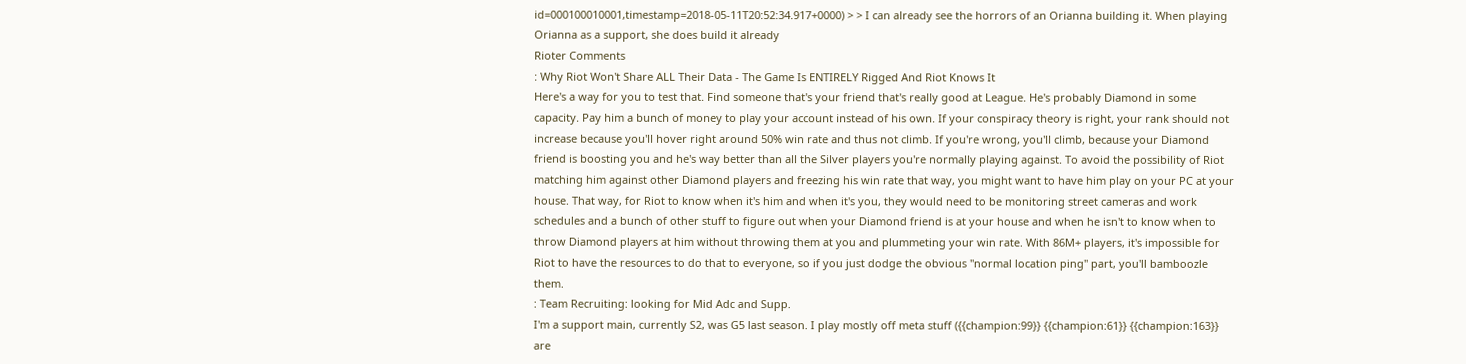id=000100010001,timestamp=2018-05-11T20:52:34.917+0000) > > I can already see the horrors of an Orianna building it. When playing Orianna as a support, she does build it already
Rioter Comments
: Why Riot Won't Share ALL Their Data - The Game Is ENTIRELY Rigged And Riot Knows It
Here's a way for you to test that. Find someone that's your friend that's really good at League. He's probably Diamond in some capacity. Pay him a bunch of money to play your account instead of his own. If your conspiracy theory is right, your rank should not increase because you'll hover right around 50% win rate and thus not climb. If you're wrong, you'll climb, because your Diamond friend is boosting you and he's way better than all the Silver players you're normally playing against. To avoid the possibility of Riot matching him against other Diamond players and freezing his win rate that way, you might want to have him play on your PC at your house. That way, for Riot to know when it's him and when it's you, they would need to be monitoring street cameras and work schedules and a bunch of other stuff to figure out when your Diamond friend is at your house and when he isn't to know when to throw Diamond players at him without throwing them at you and plummeting your win rate. With 86M+ players, it's impossible for Riot to have the resources to do that to everyone, so if you just dodge the obvious "normal location ping" part, you'll bamboozle them.
: Team Recruiting: looking for Mid Adc and Supp.
I'm a support main, currently S2, was G5 last season. I play mostly off meta stuff ({{champion:99}} {{champion:61}} {{champion:163}} are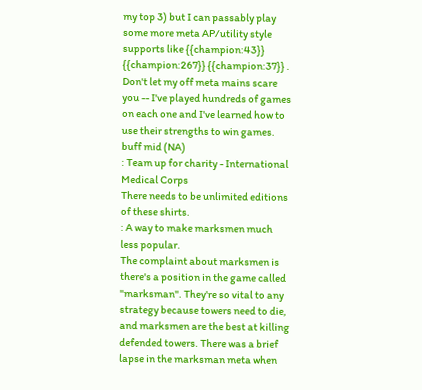my top 3) but I can passably play some more meta AP/utility style supports like {{champion:43}} {{champion:267}} {{champion:37}} . Don't let my off meta mains scare you -- I've played hundreds of games on each one and I've learned how to use their strengths to win games.
buff mid (NA)
: Team up for charity - International Medical Corps
There needs to be unlimited editions of these shirts.
: A way to make marksmen much less popular.
The complaint about marksmen is there's a position in the game called "marksman". They're so vital to any strategy because towers need to die, and marksmen are the best at killing defended towers. There was a brief lapse in the marksman meta when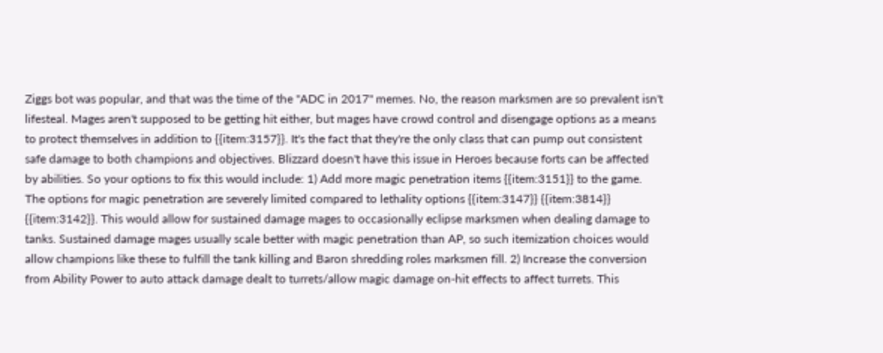Ziggs bot was popular, and that was the time of the "ADC in 2017" memes. No, the reason marksmen are so prevalent isn't lifesteal. Mages aren't supposed to be getting hit either, but mages have crowd control and disengage options as a means to protect themselves in addition to {{item:3157}}. It's the fact that they're the only class that can pump out consistent safe damage to both champions and objectives. Blizzard doesn't have this issue in Heroes because forts can be affected by abilities. So your options to fix this would include: 1) Add more magic penetration items {{item:3151}} to the game. The options for magic penetration are severely limited compared to lethality options {{item:3147}} {{item:3814}} {{item:3142}}. This would allow for sustained damage mages to occasionally eclipse marksmen when dealing damage to tanks. Sustained damage mages usually scale better with magic penetration than AP, so such itemization choices would allow champions like these to fulfill the tank killing and Baron shredding roles marksmen fill. 2) Increase the conversion from Ability Power to auto attack damage dealt to turrets/allow magic damage on-hit effects to affect turrets. This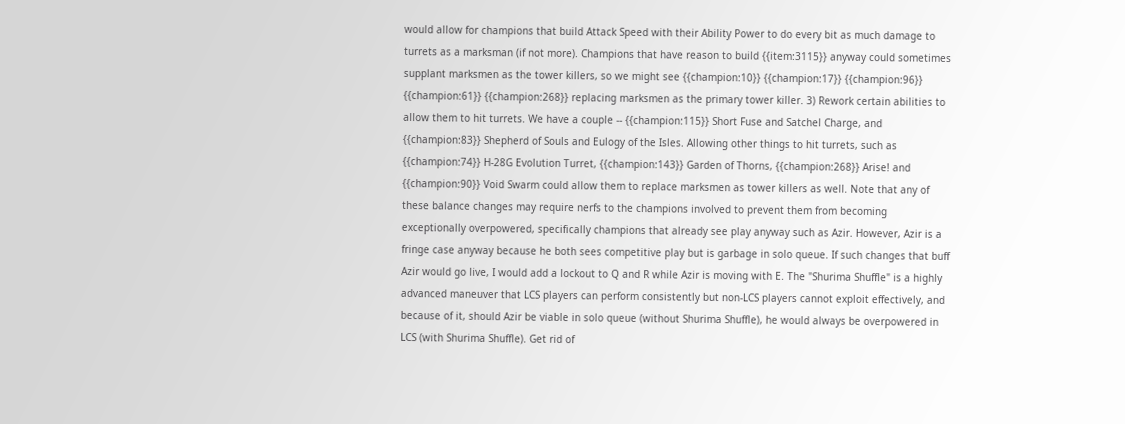would allow for champions that build Attack Speed with their Ability Power to do every bit as much damage to turrets as a marksman (if not more). Champions that have reason to build {{item:3115}} anyway could sometimes supplant marksmen as the tower killers, so we might see {{champion:10}} {{champion:17}} {{champion:96}} {{champion:61}} {{champion:268}} replacing marksmen as the primary tower killer. 3) Rework certain abilities to allow them to hit turrets. We have a couple -- {{champion:115}} Short Fuse and Satchel Charge, and {{champion:83}} Shepherd of Souls and Eulogy of the Isles. Allowing other things to hit turrets, such as {{champion:74}} H-28G Evolution Turret, {{champion:143}} Garden of Thorns, {{champion:268}} Arise! and {{champion:90}} Void Swarm could allow them to replace marksmen as tower killers as well. Note that any of these balance changes may require nerfs to the champions involved to prevent them from becoming exceptionally overpowered, specifically champions that already see play anyway such as Azir. However, Azir is a fringe case anyway because he both sees competitive play but is garbage in solo queue. If such changes that buff Azir would go live, I would add a lockout to Q and R while Azir is moving with E. The "Shurima Shuffle" is a highly advanced maneuver that LCS players can perform consistently but non-LCS players cannot exploit effectively, and because of it, should Azir be viable in solo queue (without Shurima Shuffle), he would always be overpowered in LCS (with Shurima Shuffle). Get rid of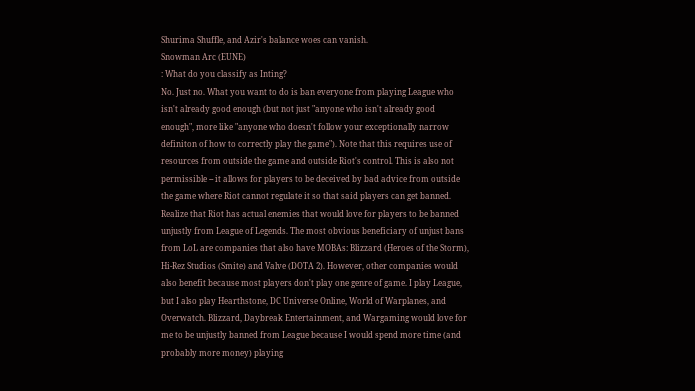Shurima Shuffle, and Azir's balance woes can vanish.
Snowman Arc (EUNE)
: What do you classify as Inting?
No. Just no. What you want to do is ban everyone from playing League who isn't already good enough (but not just "anyone who isn't already good enough", more like "anyone who doesn't follow your exceptionally narrow definiton of how to correctly play the game"). Note that this requires use of resources from outside the game and outside Riot's control. This is also not permissible -- it allows for players to be deceived by bad advice from outside the game where Riot cannot regulate it so that said players can get banned. Realize that Riot has actual enemies that would love for players to be banned unjustly from League of Legends. The most obvious beneficiary of unjust bans from LoL are companies that also have MOBAs: Blizzard (Heroes of the Storm), Hi-Rez Studios (Smite) and Valve (DOTA 2). However, other companies would also benefit because most players don't play one genre of game. I play League, but I also play Hearthstone, DC Universe Online, World of Warplanes, and Overwatch. Blizzard, Daybreak Entertainment, and Wargaming would love for me to be unjustly banned from League because I would spend more time (and probably more money) playing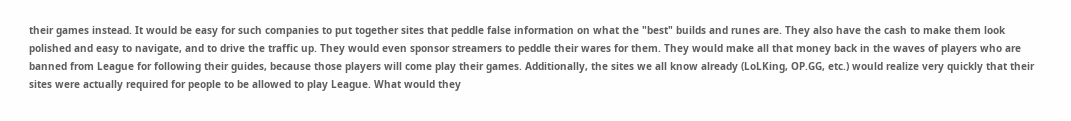their games instead. It would be easy for such companies to put together sites that peddle false information on what the "best" builds and runes are. They also have the cash to make them look polished and easy to navigate, and to drive the traffic up. They would even sponsor streamers to peddle their wares for them. They would make all that money back in the waves of players who are banned from League for following their guides, because those players will come play their games. Additionally, the sites we all know already (LoLKing, OP.GG, etc.) would realize very quickly that their sites were actually required for people to be allowed to play League. What would they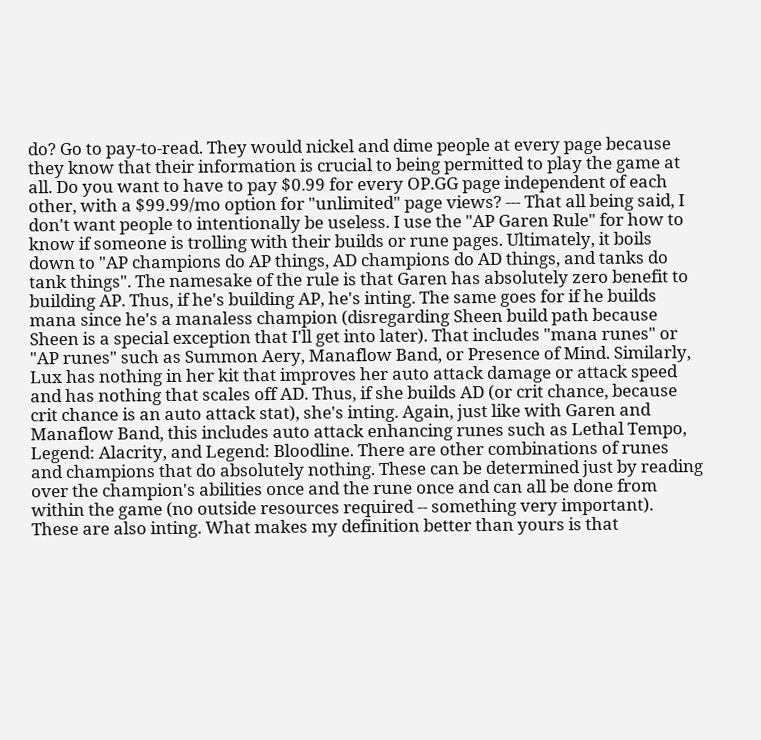do? Go to pay-to-read. They would nickel and dime people at every page because they know that their information is crucial to being permitted to play the game at all. Do you want to have to pay $0.99 for every OP.GG page independent of each other, with a $99.99/mo option for "unlimited" page views? --- That all being said, I don't want people to intentionally be useless. I use the "AP Garen Rule" for how to know if someone is trolling with their builds or rune pages. Ultimately, it boils down to "AP champions do AP things, AD champions do AD things, and tanks do tank things". The namesake of the rule is that Garen has absolutely zero benefit to building AP. Thus, if he's building AP, he's inting. The same goes for if he builds mana since he's a manaless champion (disregarding Sheen build path because Sheen is a special exception that I'll get into later). That includes "mana runes" or "AP runes" such as Summon Aery, Manaflow Band, or Presence of Mind. Similarly, Lux has nothing in her kit that improves her auto attack damage or attack speed and has nothing that scales off AD. Thus, if she builds AD (or crit chance, because crit chance is an auto attack stat), she's inting. Again, just like with Garen and Manaflow Band, this includes auto attack enhancing runes such as Lethal Tempo, Legend: Alacrity, and Legend: Bloodline. There are other combinations of runes and champions that do absolutely nothing. These can be determined just by reading over the champion's abilities once and the rune once and can all be done from within the game (no outside resources required -- something very important). These are also inting. What makes my definition better than yours is that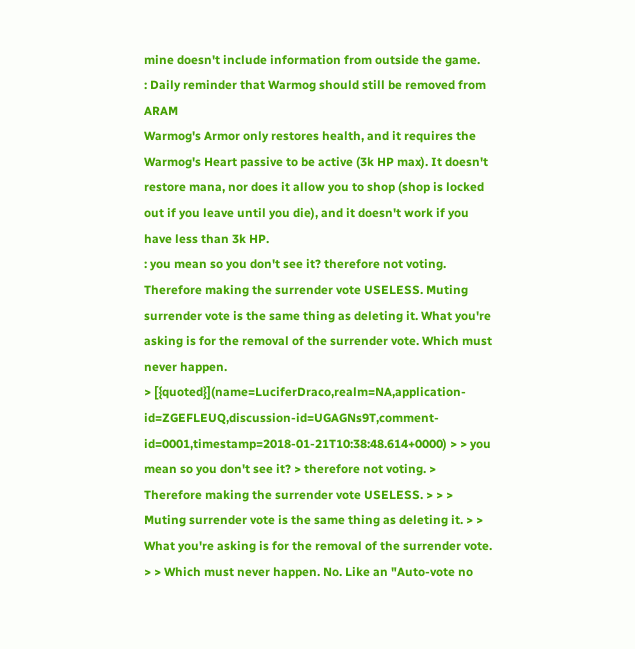mine doesn't include information from outside the game.
: Daily reminder that Warmog should still be removed from ARAM
Warmog's Armor only restores health, and it requires the Warmog's Heart passive to be active (3k HP max). It doesn't restore mana, nor does it allow you to shop (shop is locked out if you leave until you die), and it doesn't work if you have less than 3k HP.
: you mean so you don't see it? therefore not voting. Therefore making the surrender vote USELESS. Muting surrender vote is the same thing as deleting it. What you're asking is for the removal of the surrender vote. Which must never happen.
> [{quoted}](name=LuciferDraco,realm=NA,application-id=ZGEFLEUQ,discussion-id=UGAGNs9T,comment-id=0001,timestamp=2018-01-21T10:38:48.614+0000) > > you mean so you don't see it? > therefore not voting. > Therefore making the surrender vote USELESS. > > > Muting surrender vote is the same thing as deleting it. > > What you're asking is for the removal of the surrender vote. > > Which must never happen. No. Like an "Auto-vote no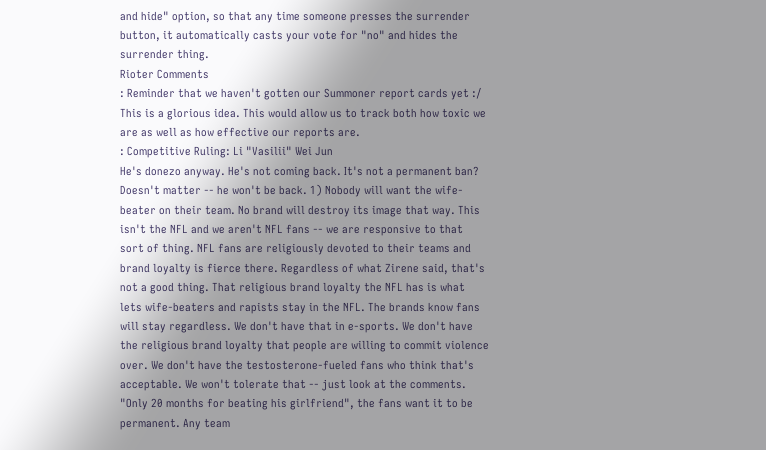and hide" option, so that any time someone presses the surrender button, it automatically casts your vote for "no" and hides the surrender thing.
Rioter Comments
: Reminder that we haven't gotten our Summoner report cards yet :/
This is a glorious idea. This would allow us to track both how toxic we are as well as how effective our reports are.
: Competitive Ruling: Li "Vasilii" Wei Jun
He's donezo anyway. He's not coming back. It's not a permanent ban? Doesn't matter -- he won't be back. 1) Nobody will want the wife-beater on their team. No brand will destroy its image that way. This isn't the NFL and we aren't NFL fans -- we are responsive to that sort of thing. NFL fans are religiously devoted to their teams and brand loyalty is fierce there. Regardless of what Zirene said, that's not a good thing. That religious brand loyalty the NFL has is what lets wife-beaters and rapists stay in the NFL. The brands know fans will stay regardless. We don't have that in e-sports. We don't have the religious brand loyalty that people are willing to commit violence over. We don't have the testosterone-fueled fans who think that's acceptable. We won't tolerate that -- just look at the comments. "Only 20 months for beating his girlfriend", the fans want it to be permanent. Any team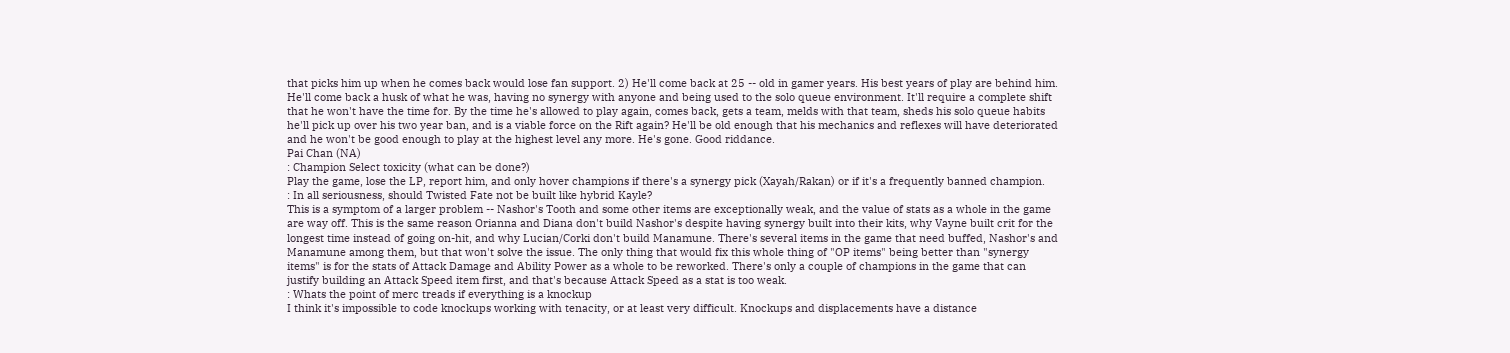that picks him up when he comes back would lose fan support. 2) He'll come back at 25 -- old in gamer years. His best years of play are behind him. He'll come back a husk of what he was, having no synergy with anyone and being used to the solo queue environment. It'll require a complete shift that he won't have the time for. By the time he's allowed to play again, comes back, gets a team, melds with that team, sheds his solo queue habits he'll pick up over his two year ban, and is a viable force on the Rift again? He'll be old enough that his mechanics and reflexes will have deteriorated and he won't be good enough to play at the highest level any more. He's gone. Good riddance.
Pai Chan (NA)
: Champion Select toxicity (what can be done?)
Play the game, lose the LP, report him, and only hover champions if there's a synergy pick (Xayah/Rakan) or if it's a frequently banned champion.
: In all seriousness, should Twisted Fate not be built like hybrid Kayle?
This is a symptom of a larger problem -- Nashor's Tooth and some other items are exceptionally weak, and the value of stats as a whole in the game are way off. This is the same reason Orianna and Diana don't build Nashor's despite having synergy built into their kits, why Vayne built crit for the longest time instead of going on-hit, and why Lucian/Corki don't build Manamune. There's several items in the game that need buffed, Nashor's and Manamune among them, but that won't solve the issue. The only thing that would fix this whole thing of "OP items" being better than "synergy items" is for the stats of Attack Damage and Ability Power as a whole to be reworked. There's only a couple of champions in the game that can justify building an Attack Speed item first, and that's because Attack Speed as a stat is too weak.
: Whats the point of merc treads if everything is a knockup
I think it's impossible to code knockups working with tenacity, or at least very difficult. Knockups and displacements have a distance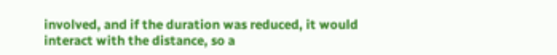involved, and if the duration was reduced, it would interact with the distance, so a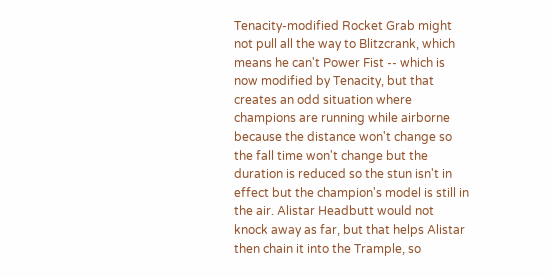Tenacity-modified Rocket Grab might not pull all the way to Blitzcrank, which means he can't Power Fist -- which is now modified by Tenacity, but that creates an odd situation where champions are running while airborne because the distance won't change so the fall time won't change but the duration is reduced so the stun isn't in effect but the champion's model is still in the air. Alistar Headbutt would not knock away as far, but that helps Alistar then chain it into the Trample, so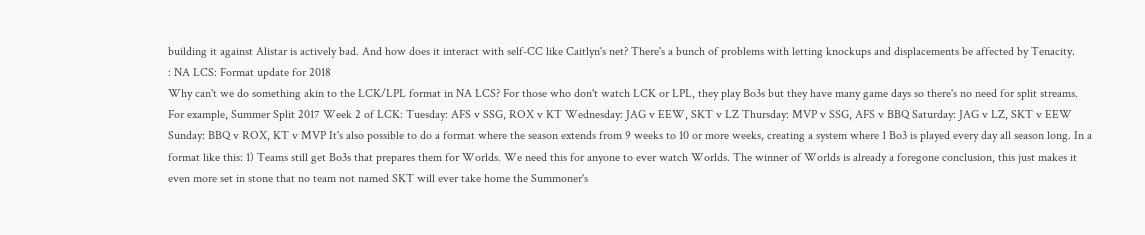building it against Alistar is actively bad. And how does it interact with self-CC like Caitlyn's net? There's a bunch of problems with letting knockups and displacements be affected by Tenacity.
: NA LCS: Format update for 2018
Why can't we do something akin to the LCK/LPL format in NA LCS? For those who don't watch LCK or LPL, they play Bo3s but they have many game days so there's no need for split streams. For example, Summer Split 2017 Week 2 of LCK: Tuesday: AFS v SSG, ROX v KT Wednesday: JAG v EEW, SKT v LZ Thursday: MVP v SSG, AFS v BBQ Saturday: JAG v LZ, SKT v EEW Sunday: BBQ v ROX, KT v MVP It's also possible to do a format where the season extends from 9 weeks to 10 or more weeks, creating a system where 1 Bo3 is played every day all season long. In a format like this: 1) Teams still get Bo3s that prepares them for Worlds. We need this for anyone to ever watch Worlds. The winner of Worlds is already a foregone conclusion, this just makes it even more set in stone that no team not named SKT will ever take home the Summoner's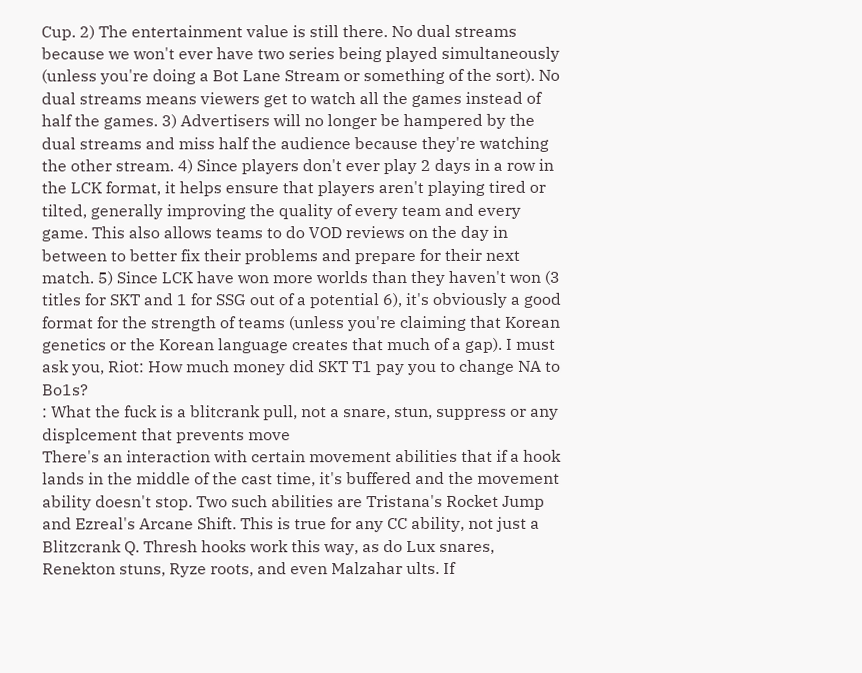Cup. 2) The entertainment value is still there. No dual streams because we won't ever have two series being played simultaneously (unless you're doing a Bot Lane Stream or something of the sort). No dual streams means viewers get to watch all the games instead of half the games. 3) Advertisers will no longer be hampered by the dual streams and miss half the audience because they're watching the other stream. 4) Since players don't ever play 2 days in a row in the LCK format, it helps ensure that players aren't playing tired or tilted, generally improving the quality of every team and every game. This also allows teams to do VOD reviews on the day in between to better fix their problems and prepare for their next match. 5) Since LCK have won more worlds than they haven't won (3 titles for SKT and 1 for SSG out of a potential 6), it's obviously a good format for the strength of teams (unless you're claiming that Korean genetics or the Korean language creates that much of a gap). I must ask you, Riot: How much money did SKT T1 pay you to change NA to Bo1s?
: What the fuck is a blitcrank pull, not a snare, stun, suppress or any displcement that prevents move
There's an interaction with certain movement abilities that if a hook lands in the middle of the cast time, it's buffered and the movement ability doesn't stop. Two such abilities are Tristana's Rocket Jump and Ezreal's Arcane Shift. This is true for any CC ability, not just a Blitzcrank Q. Thresh hooks work this way, as do Lux snares, Renekton stuns, Ryze roots, and even Malzahar ults. If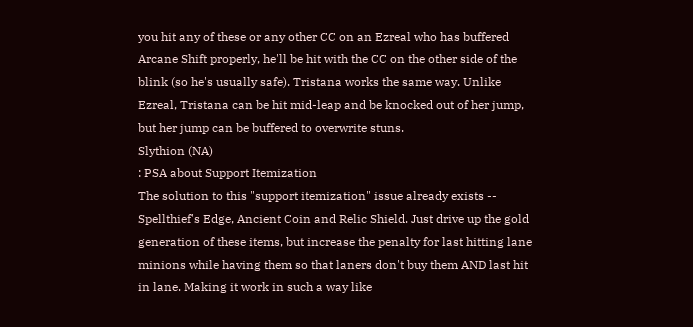you hit any of these or any other CC on an Ezreal who has buffered Arcane Shift properly, he'll be hit with the CC on the other side of the blink (so he's usually safe). Tristana works the same way. Unlike Ezreal, Tristana can be hit mid-leap and be knocked out of her jump, but her jump can be buffered to overwrite stuns.
Slythion (NA)
: PSA about Support Itemization
The solution to this "support itemization" issue already exists -- Spellthief's Edge, Ancient Coin and Relic Shield. Just drive up the gold generation of these items, but increase the penalty for last hitting lane minions while having them so that laners don't buy them AND last hit in lane. Making it work in such a way like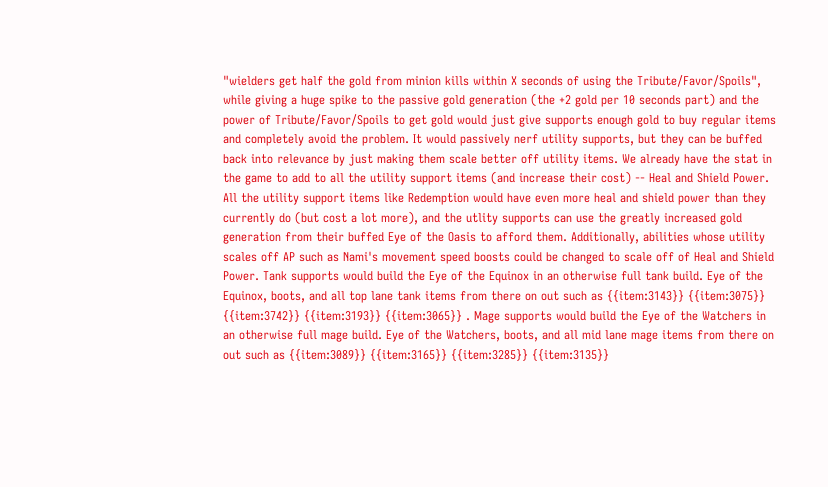"wielders get half the gold from minion kills within X seconds of using the Tribute/Favor/Spoils", while giving a huge spike to the passive gold generation (the +2 gold per 10 seconds part) and the power of Tribute/Favor/Spoils to get gold would just give supports enough gold to buy regular items and completely avoid the problem. It would passively nerf utility supports, but they can be buffed back into relevance by just making them scale better off utility items. We already have the stat in the game to add to all the utility support items (and increase their cost) -- Heal and Shield Power. All the utility support items like Redemption would have even more heal and shield power than they currently do (but cost a lot more), and the utlity supports can use the greatly increased gold generation from their buffed Eye of the Oasis to afford them. Additionally, abilities whose utility scales off AP such as Nami's movement speed boosts could be changed to scale off of Heal and Shield Power. Tank supports would build the Eye of the Equinox in an otherwise full tank build. Eye of the Equinox, boots, and all top lane tank items from there on out such as {{item:3143}} {{item:3075}} {{item:3742}} {{item:3193}} {{item:3065}} . Mage supports would build the Eye of the Watchers in an otherwise full mage build. Eye of the Watchers, boots, and all mid lane mage items from there on out such as {{item:3089}} {{item:3165}} {{item:3285}} {{item:3135}}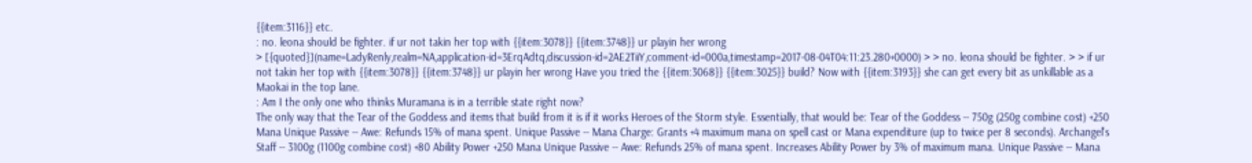{{item:3116}} etc.
: no. leona should be fighter. if ur not takin her top with {{item:3078}} {{item:3748}} ur playin her wrong
> [{quoted}](name=LadyRenly,realm=NA,application-id=3ErqAdtq,discussion-id=2AE2TiiY,comment-id=000a,timestamp=2017-08-04T04:11:23.280+0000) > > no. leona should be fighter. > > if ur not takin her top with {{item:3078}} {{item:3748}} ur playin her wrong Have you tried the {{item:3068}} {{item:3025}} build? Now with {{item:3193}} she can get every bit as unkillable as a Maokai in the top lane.
: Am I the only one who thinks Muramana is in a terrible state right now?
The only way that the Tear of the Goddess and items that build from it is if it works Heroes of the Storm style. Essentially, that would be: Tear of the Goddess -- 750g (250g combine cost) +250 Mana Unique Passive -- Awe: Refunds 15% of mana spent. Unique Passive -- Mana Charge: Grants +4 maximum mana on spell cast or Mana expenditure (up to twice per 8 seconds). Archangel's Staff -- 3100g (1100g combine cost) +80 Ability Power +250 Mana Unique Passive -- Awe: Refunds 25% of mana spent. Increases Ability Power by 3% of maximum mana. Unique Passive -- Mana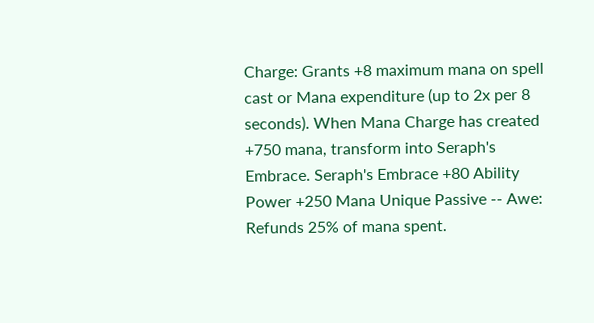Charge: Grants +8 maximum mana on spell cast or Mana expenditure (up to 2x per 8 seconds). When Mana Charge has created +750 mana, transform into Seraph's Embrace. Seraph's Embrace +80 Ability Power +250 Mana Unique Passive -- Awe: Refunds 25% of mana spent.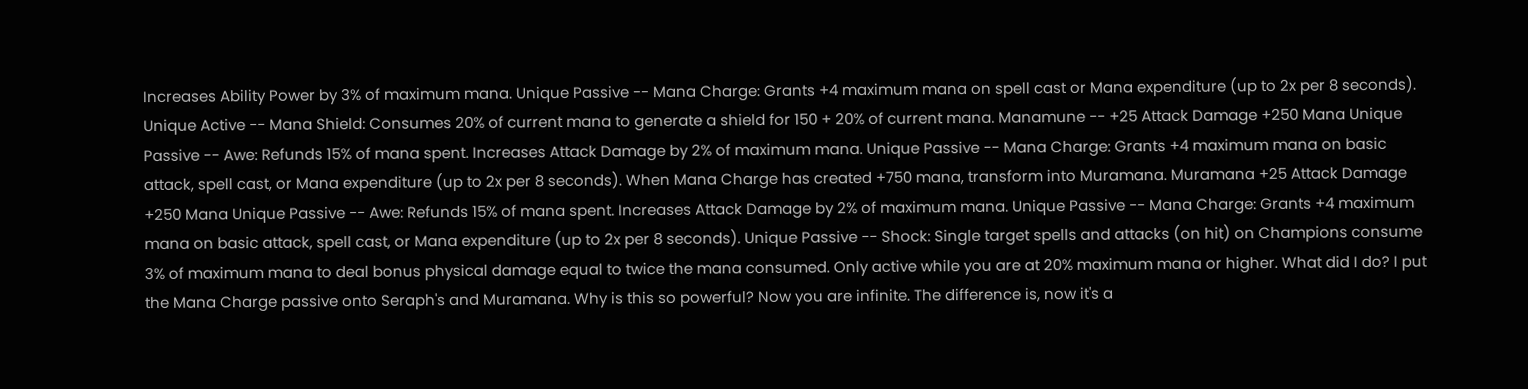Increases Ability Power by 3% of maximum mana. Unique Passive -- Mana Charge: Grants +4 maximum mana on spell cast or Mana expenditure (up to 2x per 8 seconds). Unique Active -- Mana Shield: Consumes 20% of current mana to generate a shield for 150 + 20% of current mana. Manamune -- +25 Attack Damage +250 Mana Unique Passive -- Awe: Refunds 15% of mana spent. Increases Attack Damage by 2% of maximum mana. Unique Passive -- Mana Charge: Grants +4 maximum mana on basic attack, spell cast, or Mana expenditure (up to 2x per 8 seconds). When Mana Charge has created +750 mana, transform into Muramana. Muramana +25 Attack Damage +250 Mana Unique Passive -- Awe: Refunds 15% of mana spent. Increases Attack Damage by 2% of maximum mana. Unique Passive -- Mana Charge: Grants +4 maximum mana on basic attack, spell cast, or Mana expenditure (up to 2x per 8 seconds). Unique Passive -- Shock: Single target spells and attacks (on hit) on Champions consume 3% of maximum mana to deal bonus physical damage equal to twice the mana consumed. Only active while you are at 20% maximum mana or higher. What did I do? I put the Mana Charge passive onto Seraph's and Muramana. Why is this so powerful? Now you are infinite. The difference is, now it's a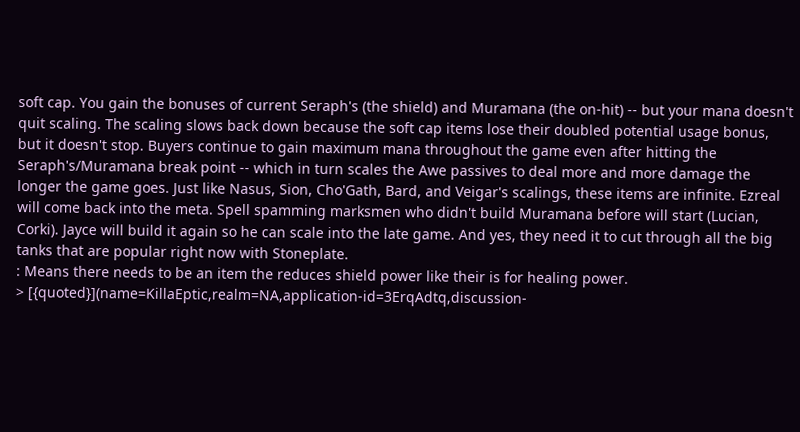soft cap. You gain the bonuses of current Seraph's (the shield) and Muramana (the on-hit) -- but your mana doesn't quit scaling. The scaling slows back down because the soft cap items lose their doubled potential usage bonus, but it doesn't stop. Buyers continue to gain maximum mana throughout the game even after hitting the Seraph's/Muramana break point -- which in turn scales the Awe passives to deal more and more damage the longer the game goes. Just like Nasus, Sion, Cho'Gath, Bard, and Veigar's scalings, these items are infinite. Ezreal will come back into the meta. Spell spamming marksmen who didn't build Muramana before will start (Lucian, Corki). Jayce will build it again so he can scale into the late game. And yes, they need it to cut through all the big tanks that are popular right now with Stoneplate.
: Means there needs to be an item the reduces shield power like their is for healing power.
> [{quoted}](name=KillaEptic,realm=NA,application-id=3ErqAdtq,discussion-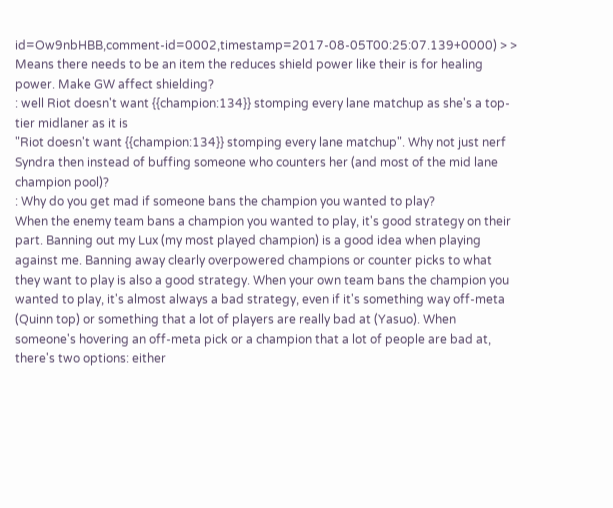id=Ow9nbHBB,comment-id=0002,timestamp=2017-08-05T00:25:07.139+0000) > > Means there needs to be an item the reduces shield power like their is for healing power. Make GW affect shielding?
: well Riot doesn't want {{champion:134}} stomping every lane matchup as she's a top-tier midlaner as it is
"Riot doesn't want {{champion:134}} stomping every lane matchup". Why not just nerf Syndra then instead of buffing someone who counters her (and most of the mid lane champion pool)?
: Why do you get mad if someone bans the champion you wanted to play?
When the enemy team bans a champion you wanted to play, it's good strategy on their part. Banning out my Lux (my most played champion) is a good idea when playing against me. Banning away clearly overpowered champions or counter picks to what they want to play is also a good strategy. When your own team bans the champion you wanted to play, it's almost always a bad strategy, even if it's something way off-meta (Quinn top) or something that a lot of players are really bad at (Yasuo). When someone's hovering an off-meta pick or a champion that a lot of people are bad at, there's two options: either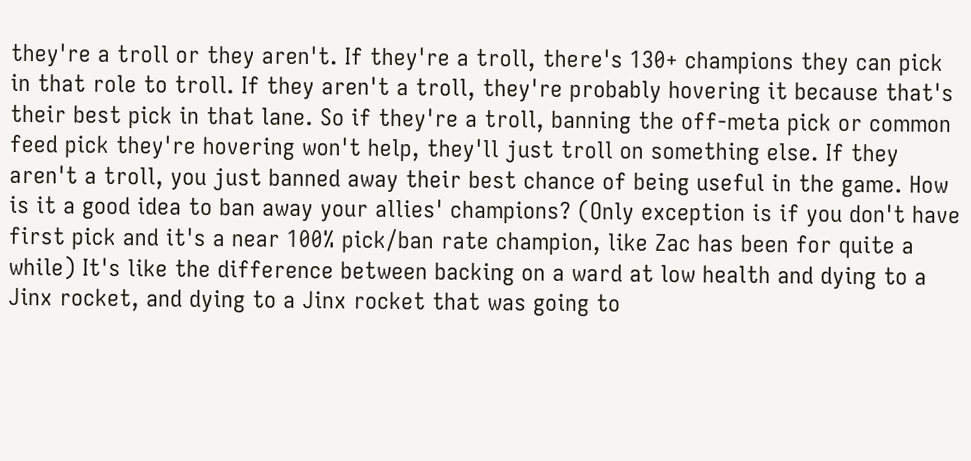they're a troll or they aren't. If they're a troll, there's 130+ champions they can pick in that role to troll. If they aren't a troll, they're probably hovering it because that's their best pick in that lane. So if they're a troll, banning the off-meta pick or common feed pick they're hovering won't help, they'll just troll on something else. If they aren't a troll, you just banned away their best chance of being useful in the game. How is it a good idea to ban away your allies' champions? (Only exception is if you don't have first pick and it's a near 100% pick/ban rate champion, like Zac has been for quite a while) It's like the difference between backing on a ward at low health and dying to a Jinx rocket, and dying to a Jinx rocket that was going to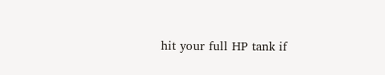hit your full HP tank if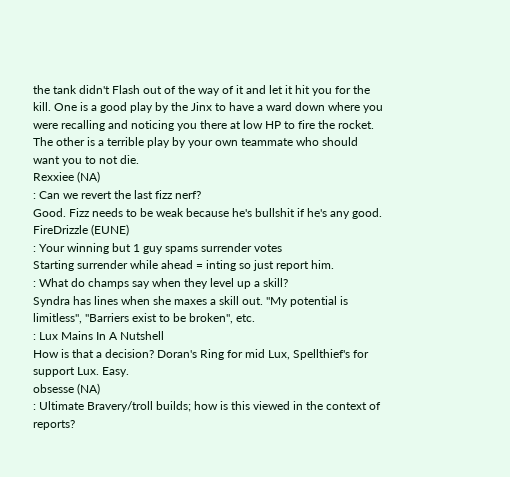the tank didn't Flash out of the way of it and let it hit you for the kill. One is a good play by the Jinx to have a ward down where you were recalling and noticing you there at low HP to fire the rocket. The other is a terrible play by your own teammate who should want you to not die.
Rexxiee (NA)
: Can we revert the last fizz nerf?
Good. Fizz needs to be weak because he's bullshit if he's any good.
FireDrizzle (EUNE)
: Your winning but 1 guy spams surrender votes
Starting surrender while ahead = inting so just report him.
: What do champs say when they level up a skill?
Syndra has lines when she maxes a skill out. "My potential is limitless", "Barriers exist to be broken", etc.
: Lux Mains In A Nutshell
How is that a decision? Doran's Ring for mid Lux, Spellthief's for support Lux. Easy.
obsesse (NA)
: Ultimate Bravery/troll builds; how is this viewed in the context of reports?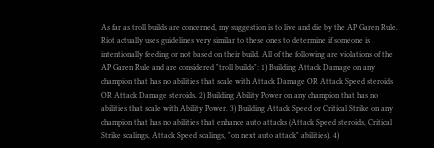As far as troll builds are concerned, my suggestion is to live and die by the AP Garen Rule. Riot actually uses guidelines very similar to these ones to determine if someone is intentionally feeding or not based on their build. All of the following are violations of the AP Garen Rule and are considered "troll builds": 1) Building Attack Damage on any champion that has no abilities that scale with Attack Damage OR Attack Speed steroids OR Attack Damage steroids. 2) Building Ability Power on any champion that has no abilities that scale with Ability Power. 3) Building Attack Speed or Critical Strike on any champion that has no abilities that enhance auto attacks (Attack Speed steroids, Critical Strike scalings, Attack Speed scalings, "on next auto attack" abilities). 4)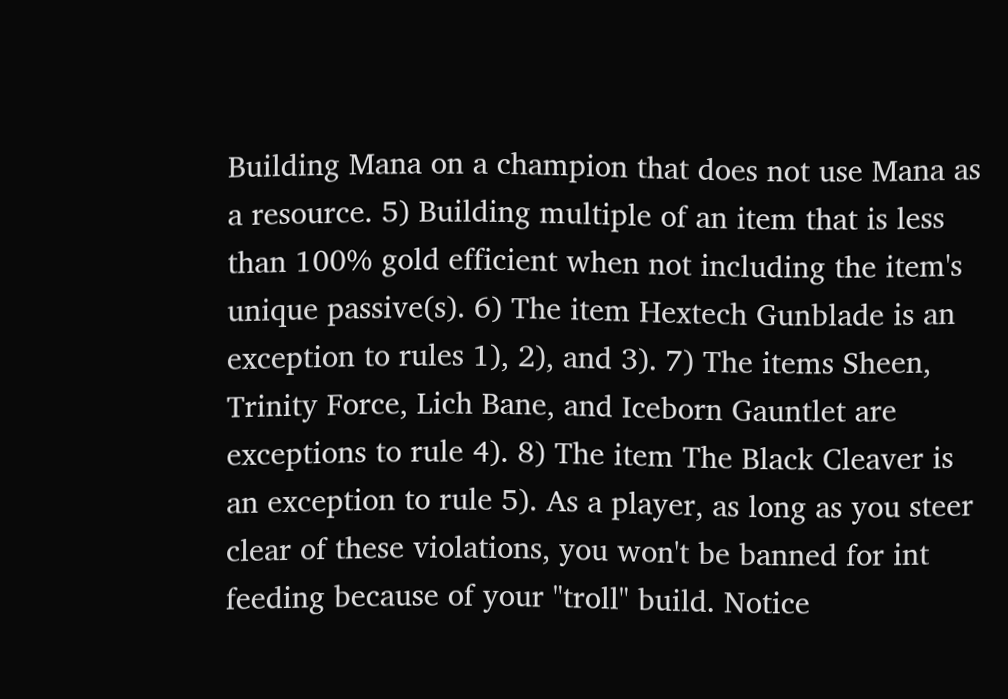Building Mana on a champion that does not use Mana as a resource. 5) Building multiple of an item that is less than 100% gold efficient when not including the item's unique passive(s). 6) The item Hextech Gunblade is an exception to rules 1), 2), and 3). 7) The items Sheen, Trinity Force, Lich Bane, and Iceborn Gauntlet are exceptions to rule 4). 8) The item The Black Cleaver is an exception to rule 5). As a player, as long as you steer clear of these violations, you won't be banned for int feeding because of your "troll" build. Notice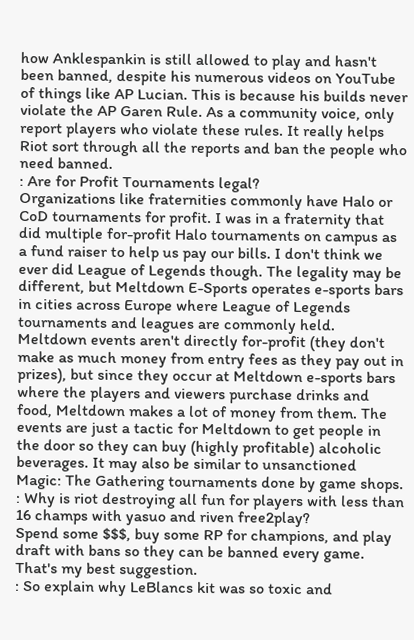how Anklespankin is still allowed to play and hasn't been banned, despite his numerous videos on YouTube of things like AP Lucian. This is because his builds never violate the AP Garen Rule. As a community voice, only report players who violate these rules. It really helps Riot sort through all the reports and ban the people who need banned.
: Are for Profit Tournaments legal?
Organizations like fraternities commonly have Halo or CoD tournaments for profit. I was in a fraternity that did multiple for-profit Halo tournaments on campus as a fund raiser to help us pay our bills. I don't think we ever did League of Legends though. The legality may be different, but Meltdown E-Sports operates e-sports bars in cities across Europe where League of Legends tournaments and leagues are commonly held. Meltdown events aren't directly for-profit (they don't make as much money from entry fees as they pay out in prizes), but since they occur at Meltdown e-sports bars where the players and viewers purchase drinks and food, Meltdown makes a lot of money from them. The events are just a tactic for Meltdown to get people in the door so they can buy (highly profitable) alcoholic beverages. It may also be similar to unsanctioned Magic: The Gathering tournaments done by game shops.
: Why is riot destroying all fun for players with less than 16 champs with yasuo and riven free2play?
Spend some $$$, buy some RP for champions, and play draft with bans so they can be banned every game. That's my best suggestion.
: So explain why LeBlancs kit was so toxic and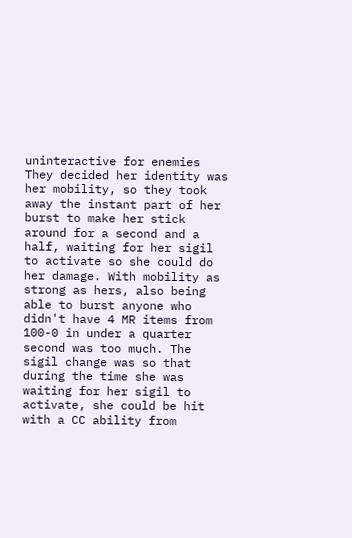uninteractive for enemies
They decided her identity was her mobility, so they took away the instant part of her burst to make her stick around for a second and a half, waiting for her sigil to activate so she could do her damage. With mobility as strong as hers, also being able to burst anyone who didn't have 4 MR items from 100-0 in under a quarter second was too much. The sigil change was so that during the time she was waiting for her sigil to activate, she could be hit with a CC ability from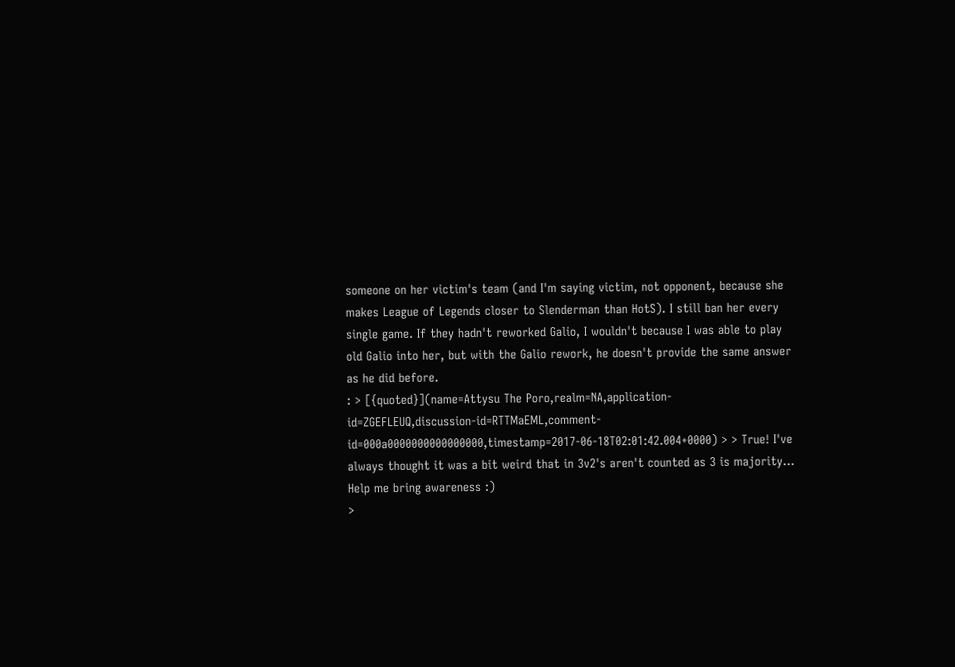someone on her victim's team (and I'm saying victim, not opponent, because she makes League of Legends closer to Slenderman than HotS). I still ban her every single game. If they hadn't reworked Galio, I wouldn't because I was able to play old Galio into her, but with the Galio rework, he doesn't provide the same answer as he did before.
: > [{quoted}](name=Attysu The Poro,realm=NA,application-id=ZGEFLEUQ,discussion-id=RTTMaEML,comment-id=000a0000000000000000,timestamp=2017-06-18T02:01:42.004+0000) > > True! I've always thought it was a bit weird that in 3v2's aren't counted as 3 is majority... Help me bring awareness :)
>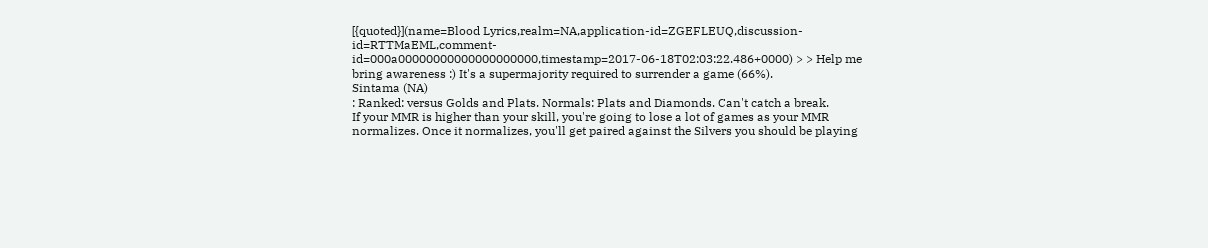[{quoted}](name=Blood Lyrics,realm=NA,application-id=ZGEFLEUQ,discussion-id=RTTMaEML,comment-id=000a00000000000000000000,timestamp=2017-06-18T02:03:22.486+0000) > > Help me bring awareness :) It's a supermajority required to surrender a game (66%).
Sintama (NA)
: Ranked: versus Golds and Plats. Normals: Plats and Diamonds. Can't catch a break.
If your MMR is higher than your skill, you're going to lose a lot of games as your MMR normalizes. Once it normalizes, you'll get paired against the Silvers you should be playing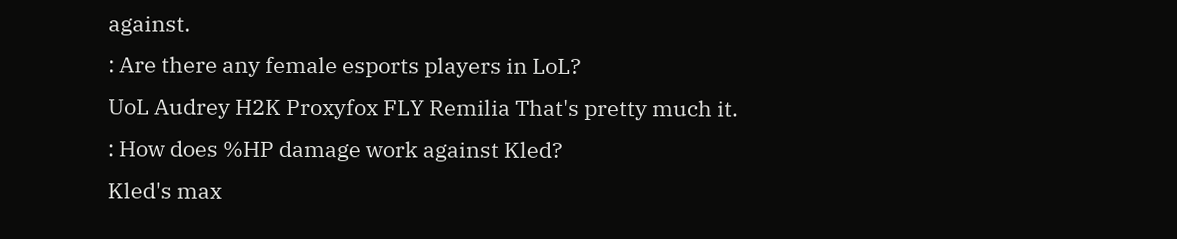against.
: Are there any female esports players in LoL?
UoL Audrey H2K Proxyfox FLY Remilia That's pretty much it.
: How does %HP damage work against Kled?
Kled's max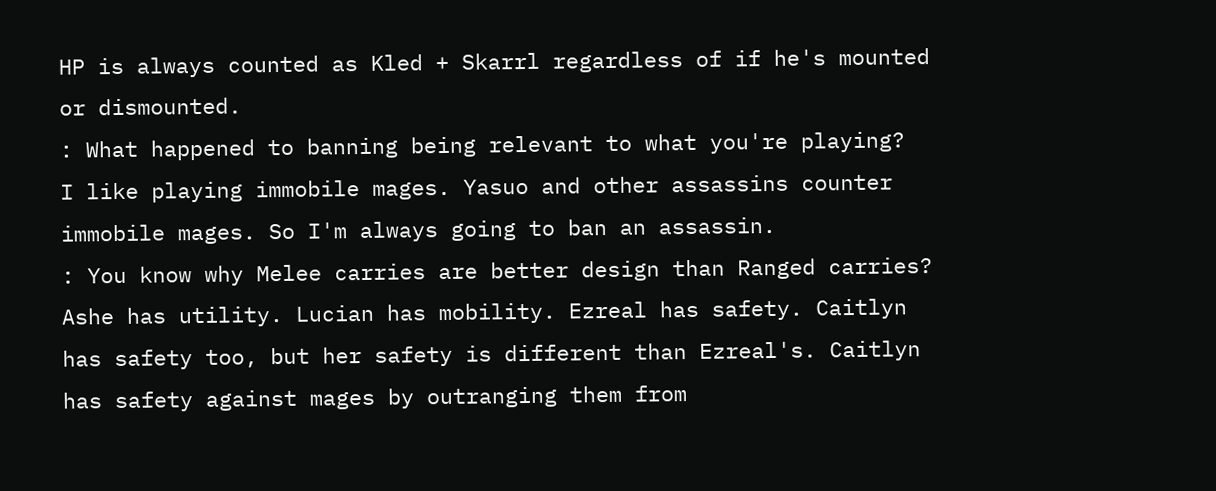HP is always counted as Kled + Skarrl regardless of if he's mounted or dismounted.
: What happened to banning being relevant to what you're playing?
I like playing immobile mages. Yasuo and other assassins counter immobile mages. So I'm always going to ban an assassin.
: You know why Melee carries are better design than Ranged carries?
Ashe has utility. Lucian has mobility. Ezreal has safety. Caitlyn has safety too, but her safety is different than Ezreal's. Caitlyn has safety against mages by outranging them from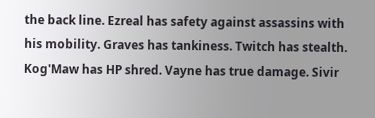the back line. Ezreal has safety against assassins with his mobility. Graves has tankiness. Twitch has stealth. Kog'Maw has HP shred. Vayne has true damage. Sivir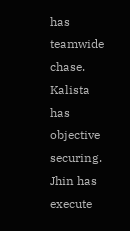has teamwide chase. Kalista has objective securing. Jhin has execute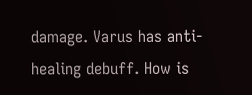damage. Varus has anti-healing debuff. How is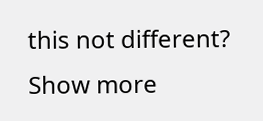this not different?
Show more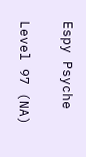Espy Psyche

Level 97 (NA)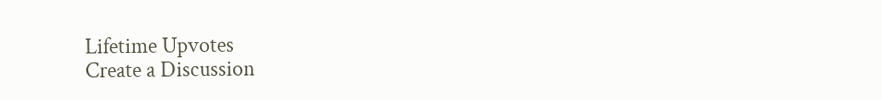Lifetime Upvotes
Create a Discussion